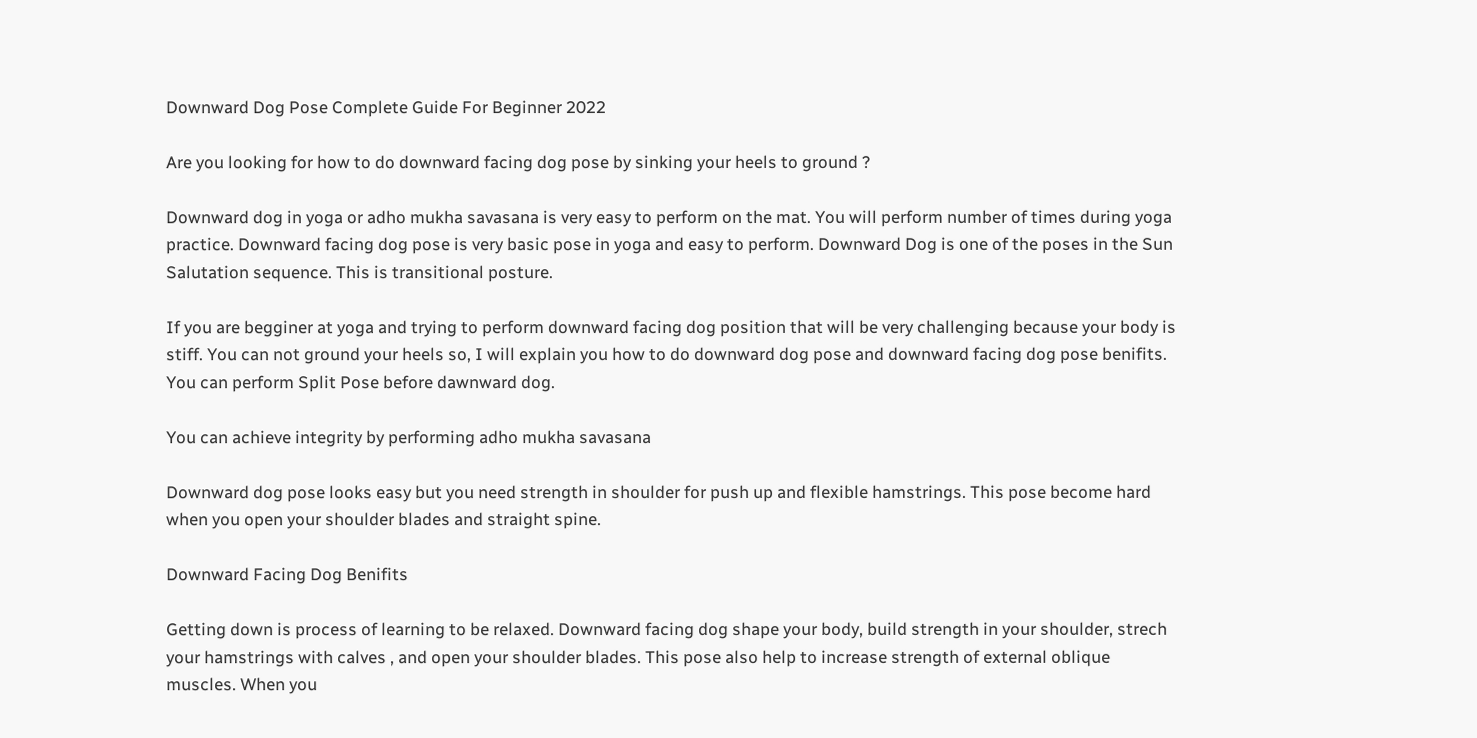Downward Dog Pose Complete Guide For Beginner 2022

Are you looking for how to do downward facing dog pose by sinking your heels to ground ?

Downward dog in yoga or adho mukha savasana is very easy to perform on the mat. You will perform number of times during yoga practice. Downward facing dog pose is very basic pose in yoga and easy to perform. Downward Dog is one of the poses in the Sun Salutation sequence. This is transitional posture.

If you are begginer at yoga and trying to perform downward facing dog position that will be very challenging because your body is stiff. You can not ground your heels so, I will explain you how to do downward dog pose and downward facing dog pose benifits. You can perform Split Pose before dawnward dog.

You can achieve integrity by performing adho mukha savasana

Downward dog pose looks easy but you need strength in shoulder for push up and flexible hamstrings. This pose become hard when you open your shoulder blades and straight spine.

Downward Facing Dog Benifits

Getting down is process of learning to be relaxed. Downward facing dog shape your body, build strength in your shoulder, strech your hamstrings with calves , and open your shoulder blades. This pose also help to increase strength of external oblique muscles. When you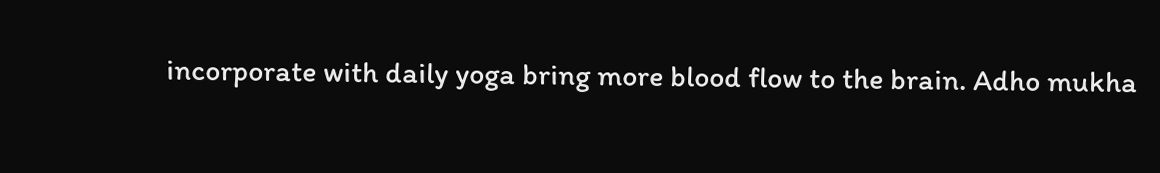incorporate with daily yoga bring more blood flow to the brain. Adho mukha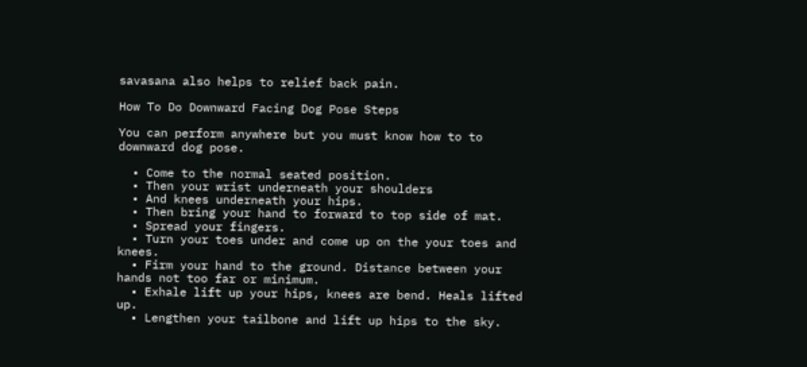savasana also helps to relief back pain.

How To Do Downward Facing Dog Pose Steps

You can perform anywhere but you must know how to to downward dog pose.

  • Come to the normal seated position.
  • Then your wrist underneath your shoulders
  • And knees underneath your hips.
  • Then bring your hand to forward to top side of mat.
  • Spread your fingers.
  • Turn your toes under and come up on the your toes and knees.
  • Firm your hand to the ground. Distance between your hands not too far or minimum.
  • Exhale lift up your hips, knees are bend. Heals lifted up.
  • Lengthen your tailbone and lift up hips to the sky.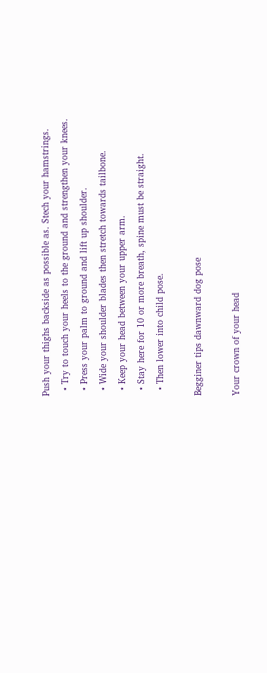Push your thighs backside as possible as. Stech your hamstrings.
  • Try to touch your heels to the ground and strengthen your knees.
  • Press your palm to ground and lift up shoulder.
  • Wide your shoulder blades then stretch towards tailbone.
  • Keep your head between your upper arm.
  • Stay here for 10 or more breath, spine must be straight.
  • Then lower into child pose.

Begginer tips dawnward dog pose

Your crown of your head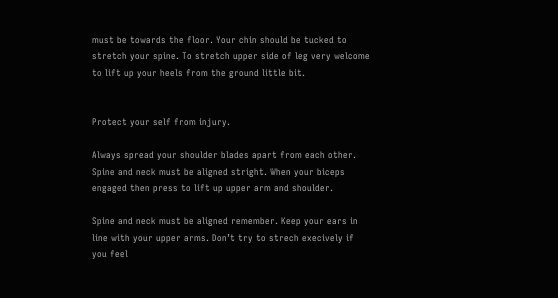must be towards the floor. Your chin should be tucked to stretch your spine. To stretch upper side of leg very welcome to lift up your heels from the ground little bit.


Protect your self from injury.

Always spread your shoulder blades apart from each other. Spine and neck must be aligned stright. When your biceps engaged then press to lift up upper arm and shoulder.

Spine and neck must be aligned remember. Keep your ears in line with your upper arms. Don’t try to strech execively if you feel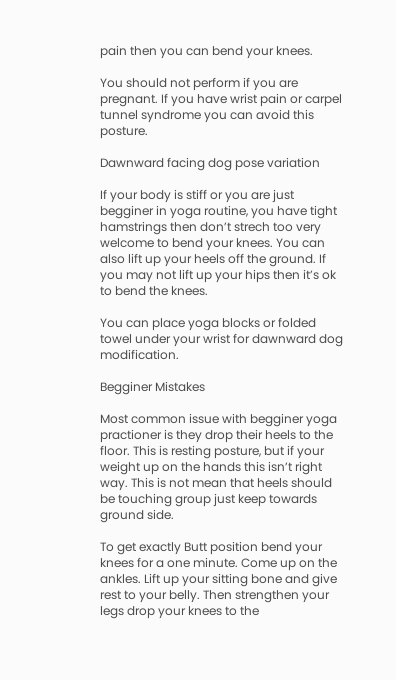pain then you can bend your knees.

You should not perform if you are pregnant. If you have wrist pain or carpel tunnel syndrome you can avoid this posture.

Dawnward facing dog pose variation

If your body is stiff or you are just begginer in yoga routine, you have tight hamstrings then don’t strech too very welcome to bend your knees. You can also lift up your heels off the ground. If you may not lift up your hips then it’s ok to bend the knees.

You can place yoga blocks or folded towel under your wrist for dawnward dog modification.

Begginer Mistakes

Most common issue with begginer yoga practioner is they drop their heels to the floor. This is resting posture, but if your weight up on the hands this isn’t right way. This is not mean that heels should be touching group just keep towards ground side.

To get exactly Butt position bend your knees for a one minute. Come up on the ankles. Lift up your sitting bone and give rest to your belly. Then strengthen your legs drop your knees to the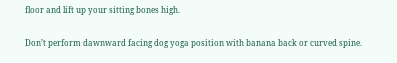floor and lift up your sitting bones high.

Don’t perform dawnward facing dog yoga position with banana back or curved spine.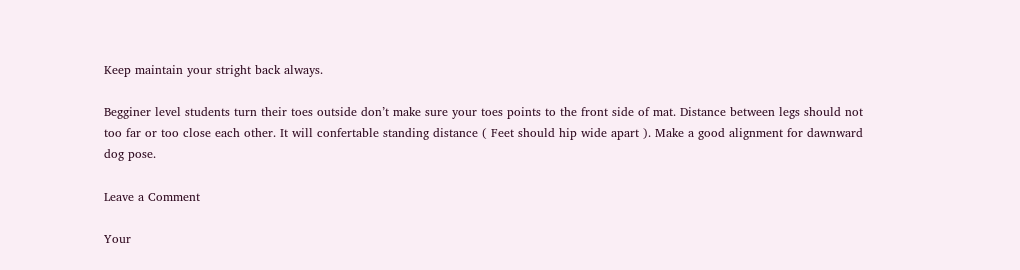Keep maintain your stright back always.

Begginer level students turn their toes outside don’t make sure your toes points to the front side of mat. Distance between legs should not too far or too close each other. It will confertable standing distance ( Feet should hip wide apart ). Make a good alignment for dawnward dog pose.

Leave a Comment

Your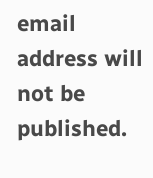email address will not be published.